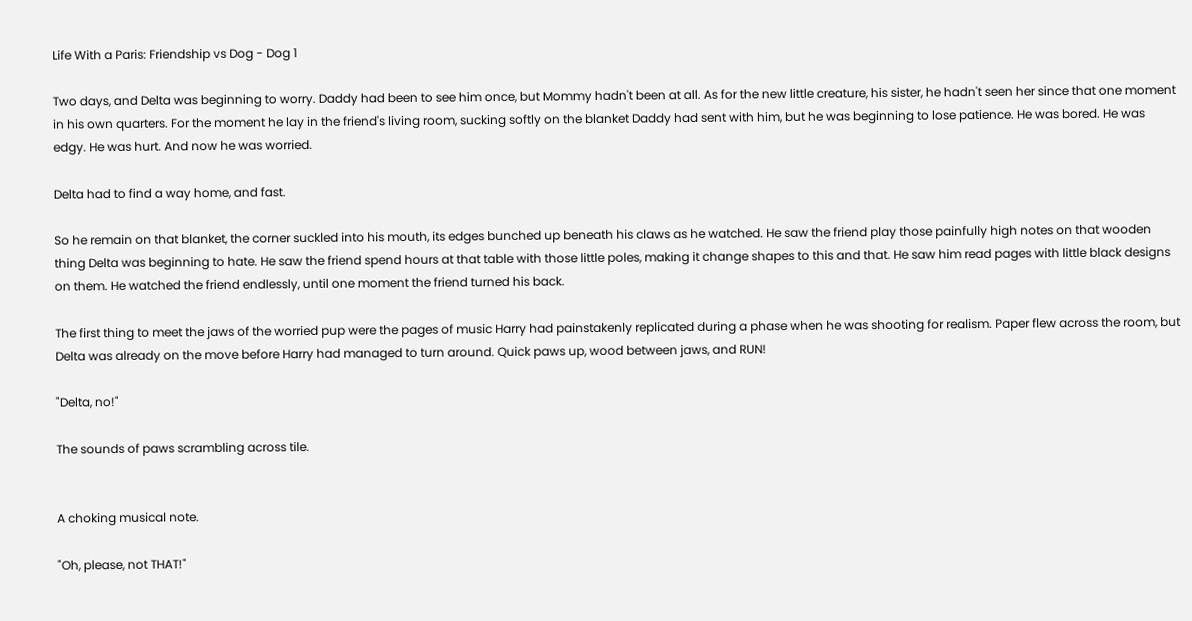Life With a Paris: Friendship vs Dog - Dog 1

Two days, and Delta was beginning to worry. Daddy had been to see him once, but Mommy hadn't been at all. As for the new little creature, his sister, he hadn't seen her since that one moment in his own quarters. For the moment he lay in the friend's living room, sucking softly on the blanket Daddy had sent with him, but he was beginning to lose patience. He was bored. He was edgy. He was hurt. And now he was worried.

Delta had to find a way home, and fast.

So he remain on that blanket, the corner suckled into his mouth, its edges bunched up beneath his claws as he watched. He saw the friend play those painfully high notes on that wooden thing Delta was beginning to hate. He saw the friend spend hours at that table with those little poles, making it change shapes to this and that. He saw him read pages with little black designs on them. He watched the friend endlessly, until one moment the friend turned his back.

The first thing to meet the jaws of the worried pup were the pages of music Harry had painstakenly replicated during a phase when he was shooting for realism. Paper flew across the room, but Delta was already on the move before Harry had managed to turn around. Quick paws up, wood between jaws, and RUN!

"Delta, no!"

The sounds of paws scrambling across tile.


A choking musical note.

"Oh, please, not THAT!"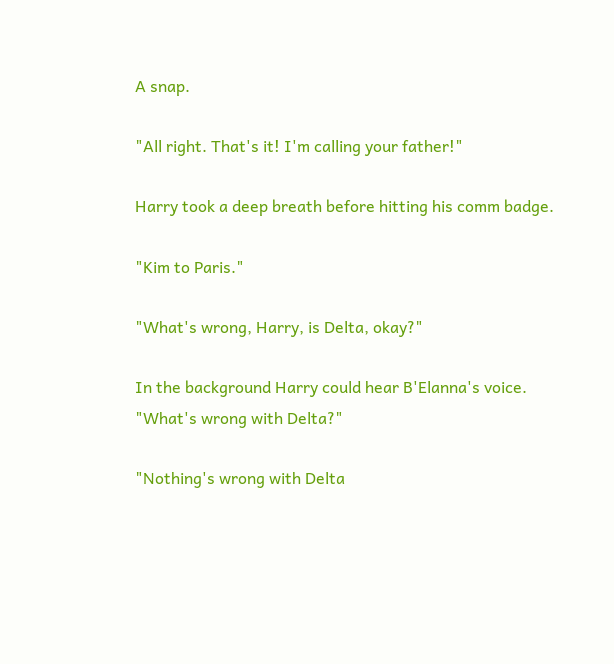A snap.

"All right. That's it! I'm calling your father!"

Harry took a deep breath before hitting his comm badge.

"Kim to Paris."

"What's wrong, Harry, is Delta, okay?"

In the background Harry could hear B'Elanna's voice. "What's wrong with Delta?"

"Nothing's wrong with Delta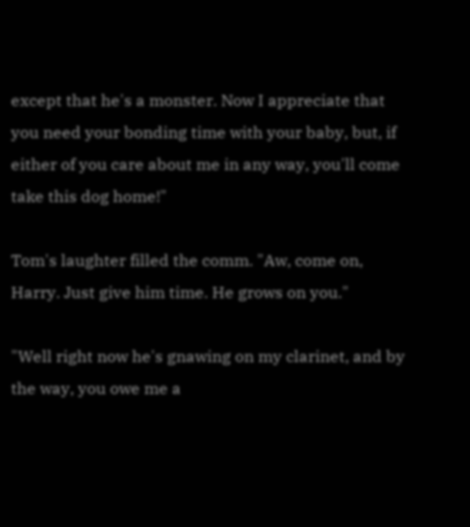except that he's a monster. Now I appreciate that you need your bonding time with your baby, but, if either of you care about me in any way, you'll come take this dog home!"

Tom's laughter filled the comm. "Aw, come on, Harry. Just give him time. He grows on you."

"Well right now he's gnawing on my clarinet, and by the way, you owe me a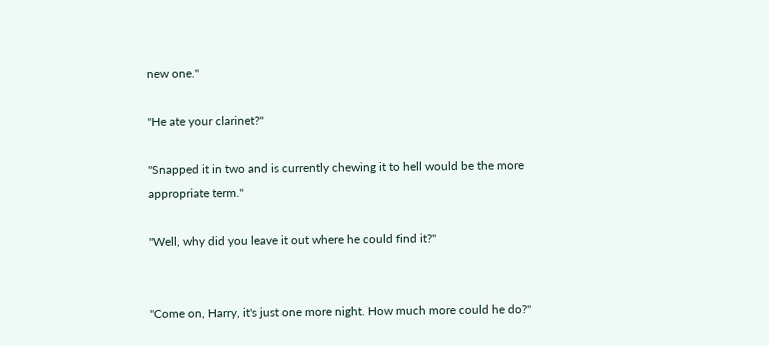new one."

"He ate your clarinet?"

"Snapped it in two and is currently chewing it to hell would be the more
appropriate term."

"Well, why did you leave it out where he could find it?"


"Come on, Harry, it's just one more night. How much more could he do?"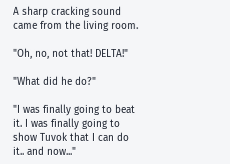A sharp cracking sound came from the living room.

"Oh, no, not that! DELTA!"

"What did he do?"

"I was finally going to beat it. I was finally going to show Tuvok that I can do it.. and now..."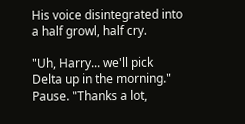His voice disintegrated into a half growl, half cry.

"Uh, Harry... we'll pick Delta up in the morning." Pause. "Thanks a lot,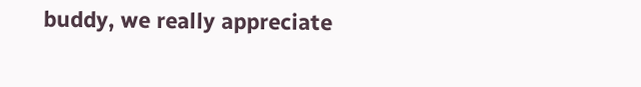buddy, we really appreciate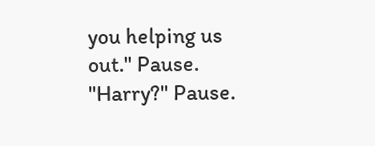you helping us out." Pause. "Harry?" Pause.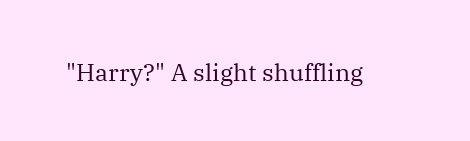"Harry?" A slight shuffling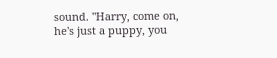sound. "Harry, come on, he's just a puppy, you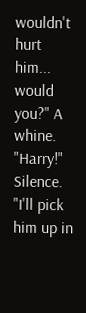wouldn't hurt him... would you?" A whine. "Harry!" Silence. "I'll pick him up in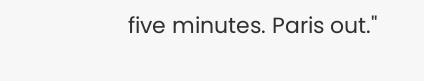five minutes. Paris out."